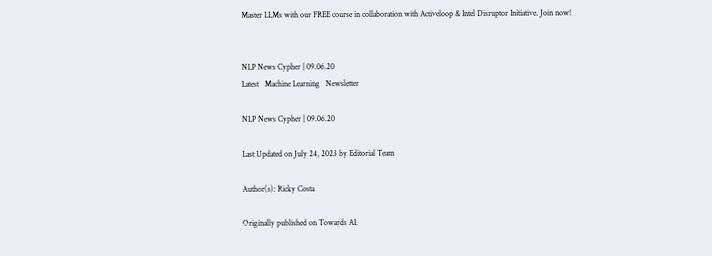Master LLMs with our FREE course in collaboration with Activeloop & Intel Disruptor Initiative. Join now!


NLP News Cypher | 09.06.20
Latest   Machine Learning   Newsletter

NLP News Cypher | 09.06.20

Last Updated on July 24, 2023 by Editorial Team

Author(s): Ricky Costa

Originally published on Towards AI.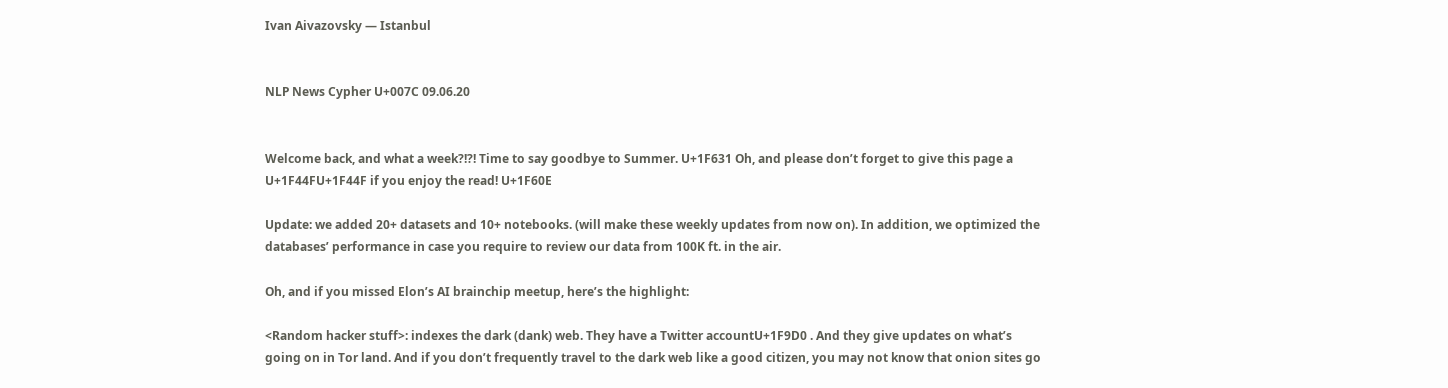Ivan Aivazovsky — Istanbul


NLP News Cypher U+007C 09.06.20


Welcome back, and what a week?!?! Time to say goodbye to Summer. U+1F631 Oh, and please don’t forget to give this page a U+1F44FU+1F44F if you enjoy the read! U+1F60E

Update: we added 20+ datasets and 10+ notebooks. (will make these weekly updates from now on). In addition, we optimized the databases’ performance in case you require to review our data from 100K ft. in the air.

Oh, and if you missed Elon’s AI brainchip meetup, here’s the highlight:

<Random hacker stuff>: indexes the dark (dank) web. They have a Twitter accountU+1F9D0 . And they give updates on what’s going on in Tor land. And if you don’t frequently travel to the dark web like a good citizen, you may not know that onion sites go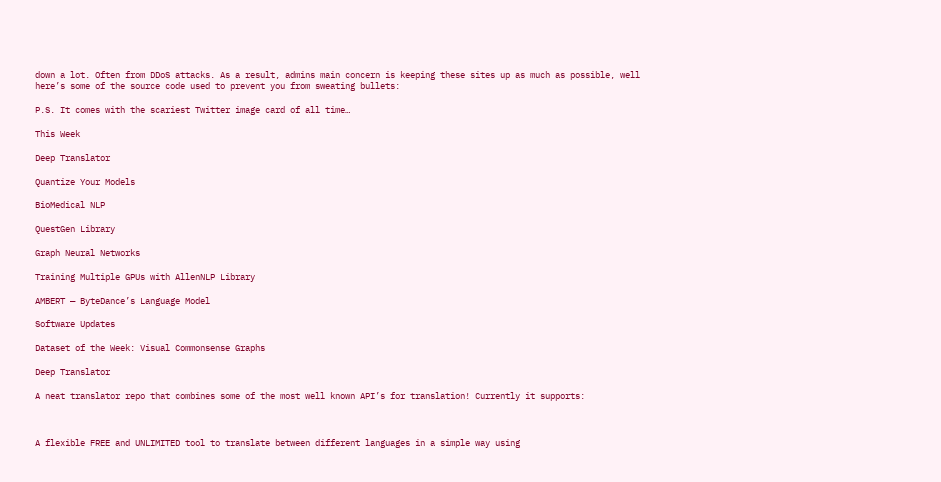down a lot. Often from DDoS attacks. As a result, admins main concern is keeping these sites up as much as possible, well here’s some of the source code used to prevent you from sweating bullets:

P.S. It comes with the scariest Twitter image card of all time…

This Week

Deep Translator

Quantize Your Models

BioMedical NLP

QuestGen Library

Graph Neural Networks

Training Multiple GPUs with AllenNLP Library

AMBERT — ByteDance’s Language Model

Software Updates

Dataset of the Week: Visual Commonsense Graphs

Deep Translator

A neat translator repo that combines some of the most well known API’s for translation! Currently it supports:



A flexible FREE and UNLIMITED tool to translate between different languages in a simple way using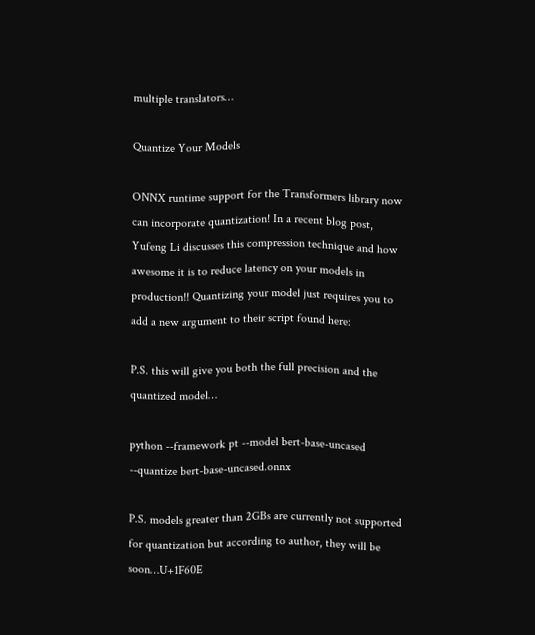multiple translators…

Quantize Your Models

ONNX runtime support for the Transformers library now can incorporate quantization! In a recent blog post, Yufeng Li discusses this compression technique and how awesome it is to reduce latency on your models in production!! Quantizing your model just requires you to add a new argument to their script found here:

P.S. this will give you both the full precision and the quantized model…

python --framework pt --model bert-base-uncased --quantize bert-base-uncased.onnx

P.S. models greater than 2GBs are currently not supported for quantization but according to author, they will be soon…U+1F60E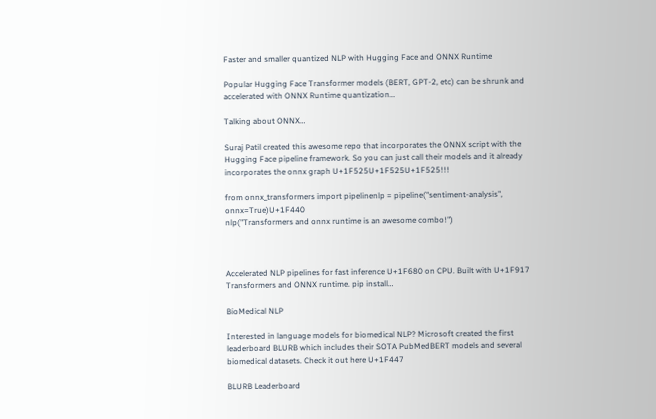Faster and smaller quantized NLP with Hugging Face and ONNX Runtime

Popular Hugging Face Transformer models (BERT, GPT-2, etc) can be shrunk and accelerated with ONNX Runtime quantization…

Talking about ONNX…

Suraj Patil created this awesome repo that incorporates the ONNX script with the Hugging Face pipeline framework. So you can just call their models and it already incorporates the onnx graph U+1F525U+1F525U+1F525!!!

from onnx_transformers import pipelinenlp = pipeline("sentiment-analysis", onnx=True)U+1F440
nlp("Transformers and onnx runtime is an awesome combo!")



Accelerated NLP pipelines for fast inference U+1F680 on CPU. Built with U+1F917 Transformers and ONNX runtime. pip install…

BioMedical NLP

Interested in language models for biomedical NLP? Microsoft created the first leaderboard BLURB which includes their SOTA PubMedBERT models and several biomedical datasets. Check it out here U+1F447

BLURB Leaderboard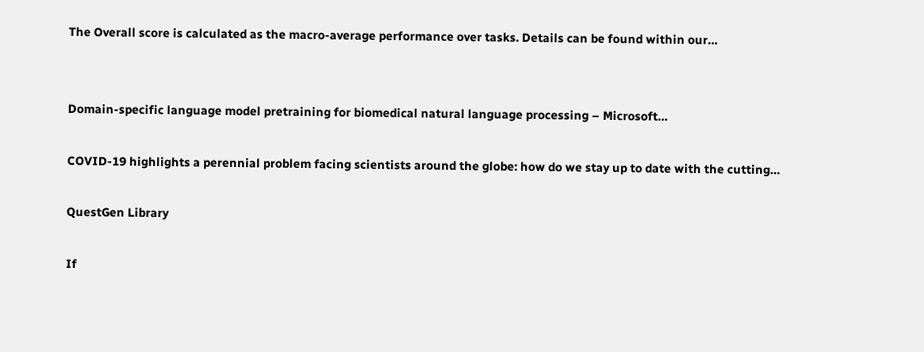The Overall score is calculated as the macro-average performance over tasks. Details can be found within our…


Domain-specific language model pretraining for biomedical natural language processing – Microsoft…

COVID-19 highlights a perennial problem facing scientists around the globe: how do we stay up to date with the cutting…

QuestGen Library

If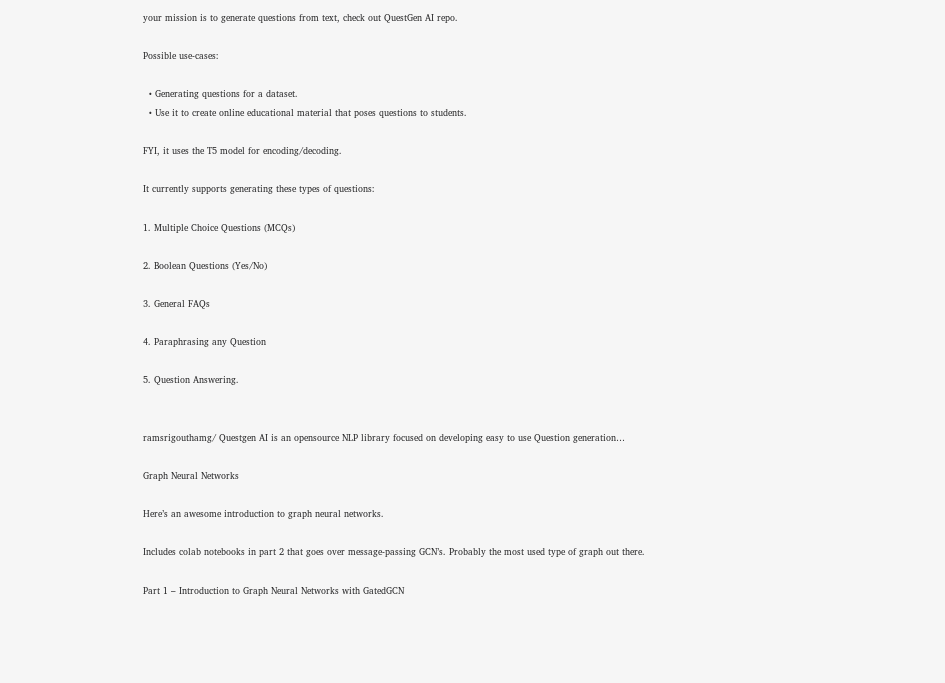your mission is to generate questions from text, check out QuestGen AI repo.

Possible use-cases:

  • Generating questions for a dataset.
  • Use it to create online educational material that poses questions to students.

FYI, it uses the T5 model for encoding/decoding.

It currently supports generating these types of questions:

1. Multiple Choice Questions (MCQs)

2. Boolean Questions (Yes/No)

3. General FAQs

4. Paraphrasing any Question

5. Question Answering.


ramsrigouthamg/ Questgen AI is an opensource NLP library focused on developing easy to use Question generation…

Graph Neural Networks

Here’s an awesome introduction to graph neural networks.

Includes colab notebooks in part 2 that goes over message-passing GCN’s. Probably the most used type of graph out there.

Part 1 – Introduction to Graph Neural Networks with GatedGCN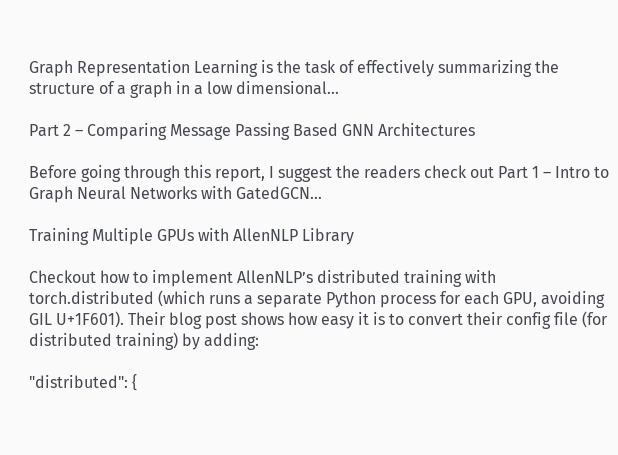Graph Representation Learning is the task of effectively summarizing the structure of a graph in a low dimensional…

Part 2 – Comparing Message Passing Based GNN Architectures

Before going through this report, I suggest the readers check out Part 1 – Intro to Graph Neural Networks with GatedGCN…

Training Multiple GPUs with AllenNLP Library

Checkout how to implement AllenNLP’s distributed training with torch.distributed (which runs a separate Python process for each GPU, avoiding GIL U+1F601). Their blog post shows how easy it is to convert their config file (for distributed training) by adding:

"distributed": {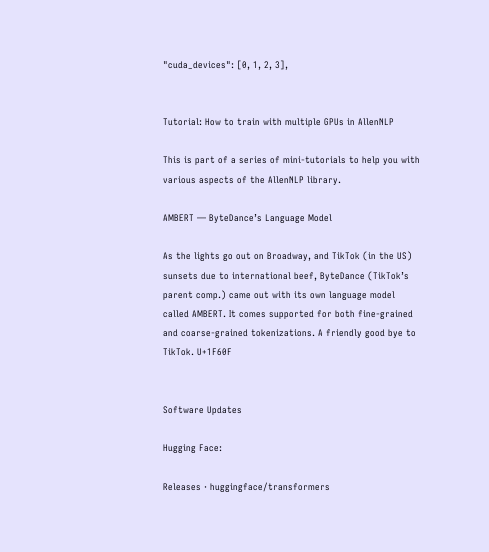"cuda_devices": [0, 1, 2, 3],


Tutorial: How to train with multiple GPUs in AllenNLP

This is part of a series of mini-tutorials to help you with various aspects of the AllenNLP library.

AMBERT — ByteDance’s Language Model

As the lights go out on Broadway, and TikTok (in the US) sunsets due to international beef, ByteDance (TikTok’s parent comp.) came out with its own language model called AMBERT. It comes supported for both fine-grained and coarse-grained tokenizations. A friendly good bye to TikTok. U+1F60F


Software Updates

Hugging Face:

Releases · huggingface/transformers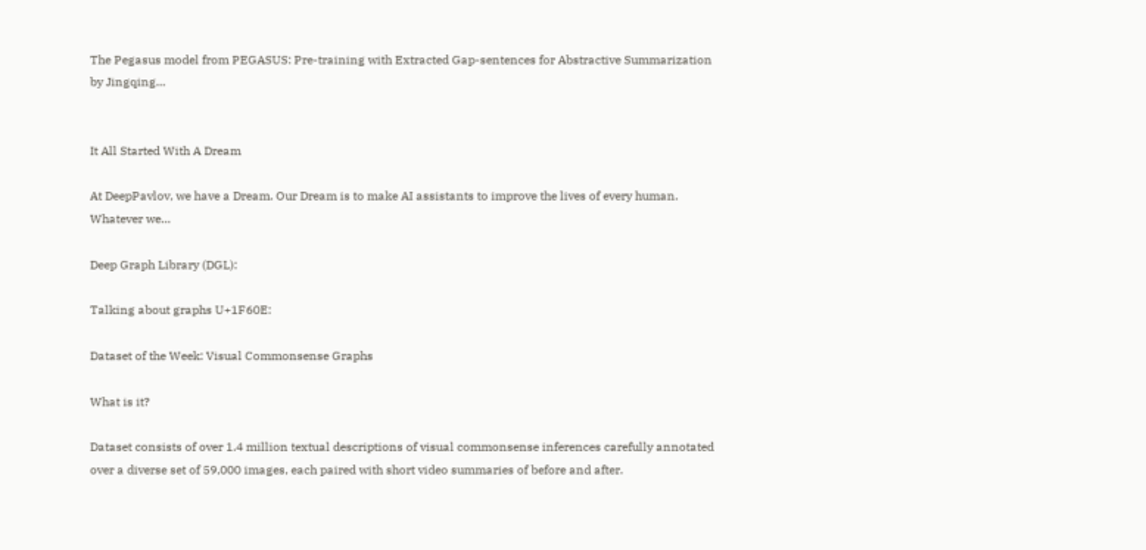The Pegasus model from PEGASUS: Pre-training with Extracted Gap-sentences for Abstractive Summarization by Jingqing…


It All Started With A Dream

At DeepPavlov, we have a Dream. Our Dream is to make AI assistants to improve the lives of every human. Whatever we…

Deep Graph Library (DGL):

Talking about graphs U+1F60E:

Dataset of the Week: Visual Commonsense Graphs

What is it?

Dataset consists of over 1.4 million textual descriptions of visual commonsense inferences carefully annotated over a diverse set of 59,000 images, each paired with short video summaries of before and after.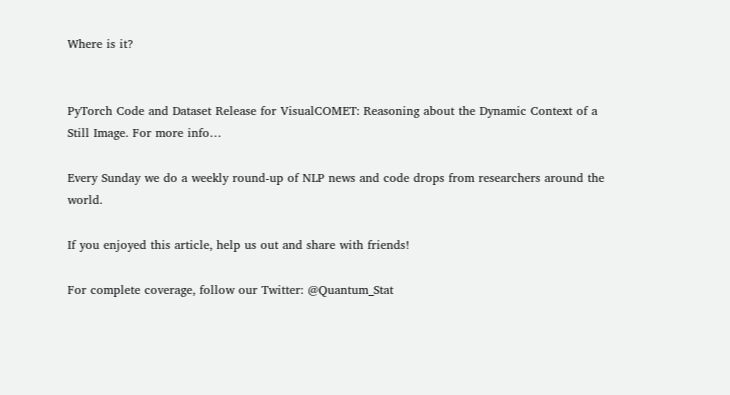Where is it?


PyTorch Code and Dataset Release for VisualCOMET: Reasoning about the Dynamic Context of a Still Image. For more info…

Every Sunday we do a weekly round-up of NLP news and code drops from researchers around the world.

If you enjoyed this article, help us out and share with friends!

For complete coverage, follow our Twitter: @Quantum_Stat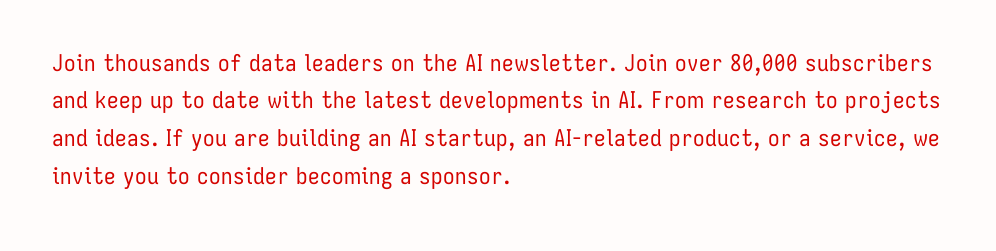Join thousands of data leaders on the AI newsletter. Join over 80,000 subscribers and keep up to date with the latest developments in AI. From research to projects and ideas. If you are building an AI startup, an AI-related product, or a service, we invite you to consider becoming a sponsor.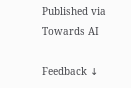Published via Towards AI

Feedback ↓